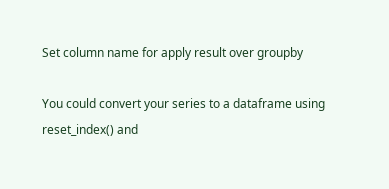Set column name for apply result over groupby

You could convert your series to a dataframe using reset_index() and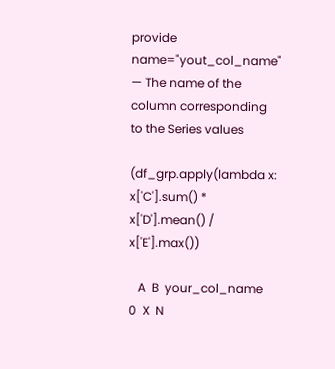provide name="yout_col_name" — The name of the column corresponding to the Series values

(df_grp.apply(lambda x: x['C'].sum() * x['D'].mean() / x['E'].max())

   A  B  your_col_name
0  X  N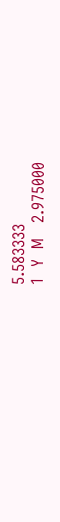5.583333
1  Y  M   2.975000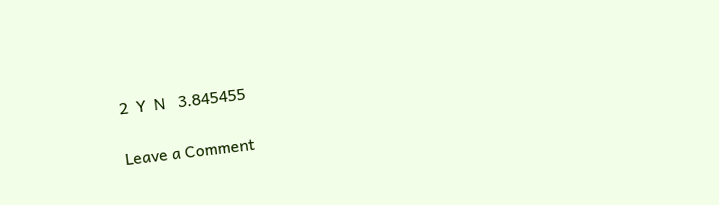2  Y  N   3.845455

Leave a Comment